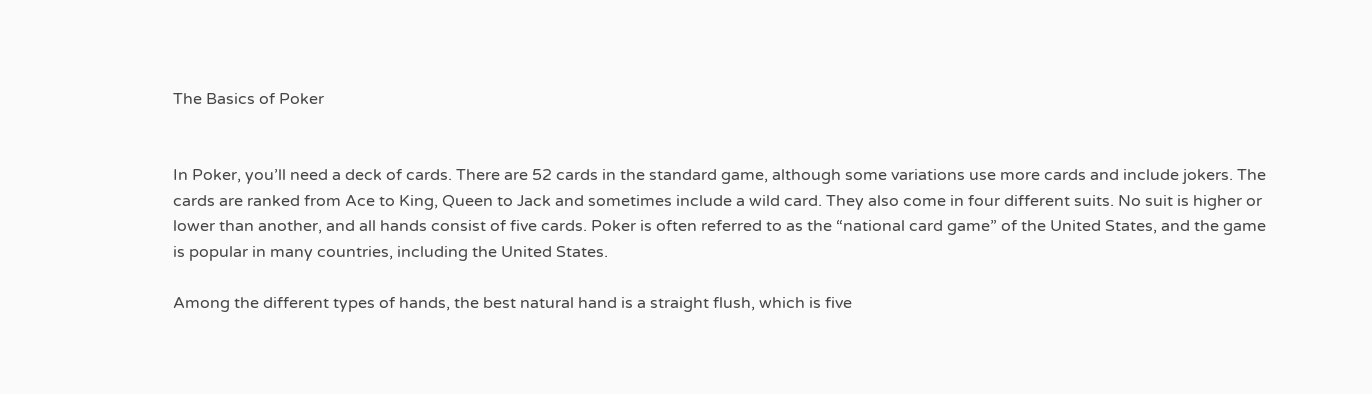The Basics of Poker


In Poker, you’ll need a deck of cards. There are 52 cards in the standard game, although some variations use more cards and include jokers. The cards are ranked from Ace to King, Queen to Jack and sometimes include a wild card. They also come in four different suits. No suit is higher or lower than another, and all hands consist of five cards. Poker is often referred to as the “national card game” of the United States, and the game is popular in many countries, including the United States.

Among the different types of hands, the best natural hand is a straight flush, which is five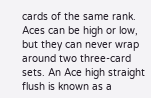cards of the same rank. Aces can be high or low, but they can never wrap around two three-card sets. An Ace high straight flush is known as a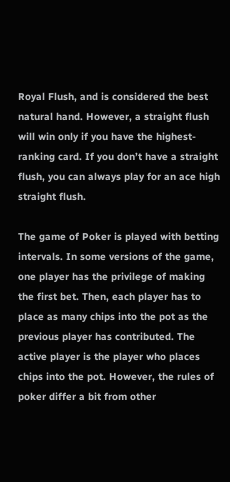Royal Flush, and is considered the best natural hand. However, a straight flush will win only if you have the highest-ranking card. If you don’t have a straight flush, you can always play for an ace high straight flush.

The game of Poker is played with betting intervals. In some versions of the game, one player has the privilege of making the first bet. Then, each player has to place as many chips into the pot as the previous player has contributed. The active player is the player who places chips into the pot. However, the rules of poker differ a bit from other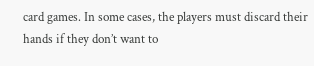card games. In some cases, the players must discard their hands if they don’t want to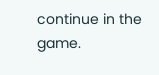continue in the game.